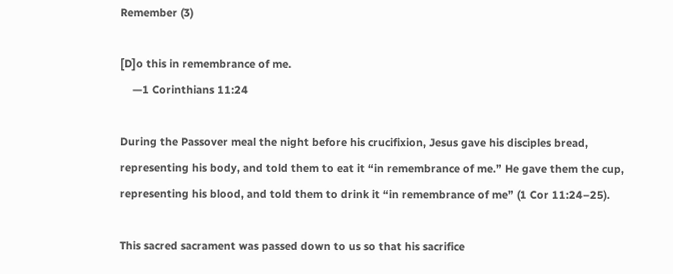Remember (3)

[D]o this in remembrance of me.
    —1 Corinthians 11:24

During the Passover meal the night before his crucifixion, Jesus gave his disciples bread, representing his body, and told them to eat it “in remembrance of me.” He gave them the cup, representing his blood, and told them to drink it “in remembrance of me” (1 Cor 11:24–25).

This sacred sacrament was passed down to us so that his sacrifice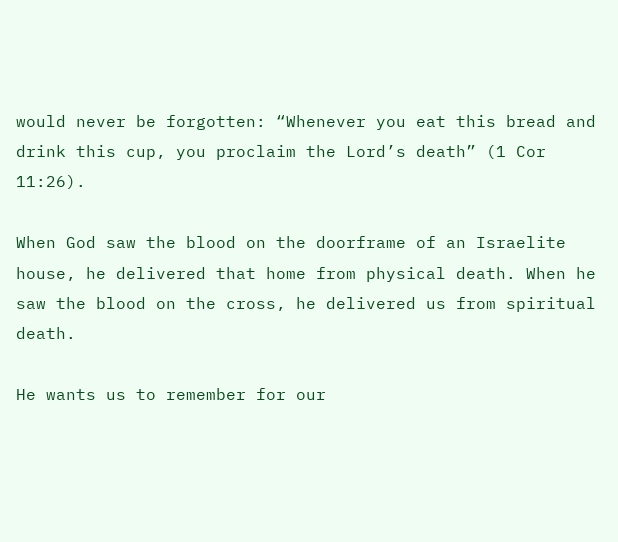would never be forgotten: “Whenever you eat this bread and drink this cup, you proclaim the Lord’s death” (1 Cor 11:26).

When God saw the blood on the doorframe of an Israelite house, he delivered that home from physical death. When he saw the blood on the cross, he delivered us from spiritual death.

He wants us to remember for our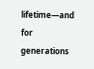lifetime—and for generations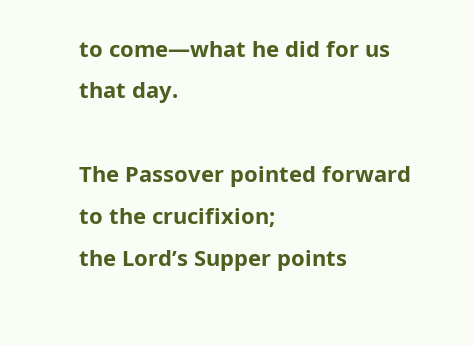to come—what he did for us that day.

The Passover pointed forward to the crucifixion;
the Lord’s Supper points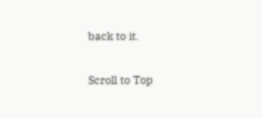back to it.

Scroll to Top